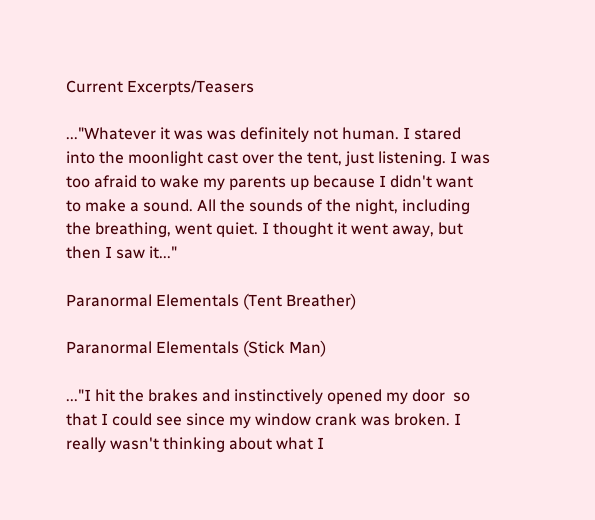Current Excerpts/Teasers

..."Whatever it was was definitely not human. I stared into the moonlight cast over the tent, just listening. I was too afraid to wake my parents up because I didn't want to make a sound. All the sounds of the night, including the breathing, went quiet. I thought it went away, but then I saw it..."

Paranormal Elementals (Tent Breather)

Paranormal Elementals (Stick Man)

..."I hit the brakes and instinctively opened my door  so that I could see since my window crank was broken. I really wasn't thinking about what I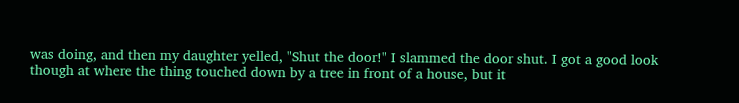was doing, and then my daughter yelled, "Shut the door!" I slammed the door shut. I got a good look though at where the thing touched down by a tree in front of a house, but it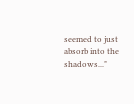seemed to just absorb into the shadows..."